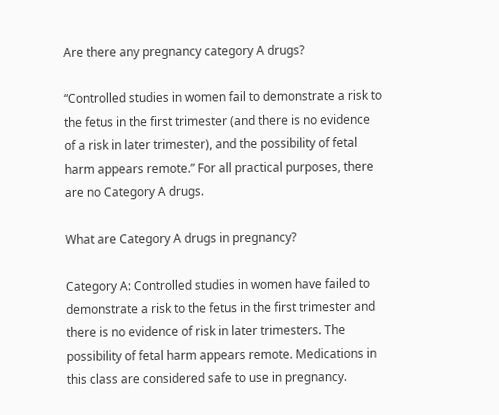Are there any pregnancy category A drugs?

“Controlled studies in women fail to demonstrate a risk to the fetus in the first trimester (and there is no evidence of a risk in later trimester), and the possibility of fetal harm appears remote.” For all practical purposes, there are no Category A drugs.

What are Category A drugs in pregnancy?

Category A: Controlled studies in women have failed to demonstrate a risk to the fetus in the first trimester and there is no evidence of risk in later trimesters. The possibility of fetal harm appears remote. Medications in this class are considered safe to use in pregnancy.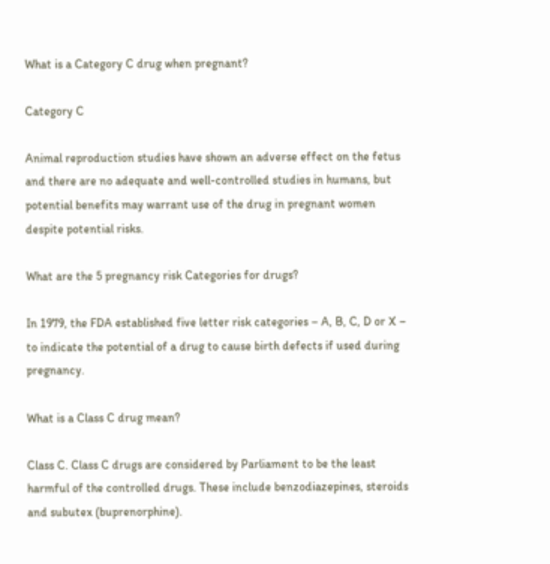What is a Category C drug when pregnant?

Category C

Animal reproduction studies have shown an adverse effect on the fetus and there are no adequate and well-controlled studies in humans, but potential benefits may warrant use of the drug in pregnant women despite potential risks.

What are the 5 pregnancy risk Categories for drugs?

In 1979, the FDA established five letter risk categories – A, B, C, D or X – to indicate the potential of a drug to cause birth defects if used during pregnancy.

What is a Class C drug mean?

Class C. Class C drugs are considered by Parliament to be the least harmful of the controlled drugs. These include benzodiazepines, steroids and subutex (buprenorphine).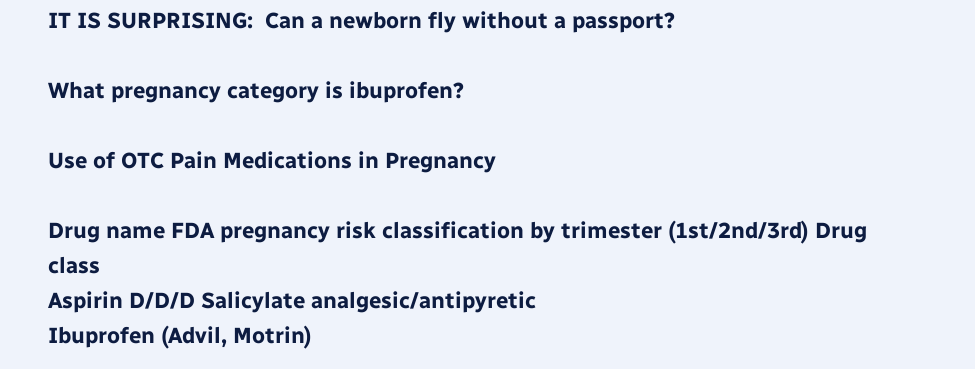IT IS SURPRISING:  Can a newborn fly without a passport?

What pregnancy category is ibuprofen?

Use of OTC Pain Medications in Pregnancy

Drug name FDA pregnancy risk classification by trimester (1st/2nd/3rd) Drug class
Aspirin D/D/D Salicylate analgesic/antipyretic
Ibuprofen (Advil, Motrin)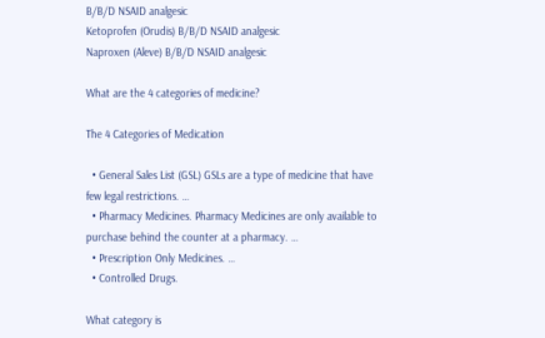B/B/D NSAID analgesic
Ketoprofen (Orudis) B/B/D NSAID analgesic
Naproxen (Aleve) B/B/D NSAID analgesic

What are the 4 categories of medicine?

The 4 Categories of Medication

  • General Sales List (GSL) GSLs are a type of medicine that have few legal restrictions. …
  • Pharmacy Medicines. Pharmacy Medicines are only available to purchase behind the counter at a pharmacy. …
  • Prescription Only Medicines. …
  • Controlled Drugs.

What category is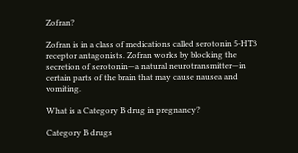Zofran?

Zofran is in a class of medications called serotonin 5-HT3 receptor antagonists. Zofran works by blocking the secretion of serotonin—a natural neurotransmitter—in certain parts of the brain that may cause nausea and vomiting.

What is a Category B drug in pregnancy?

Category B drugs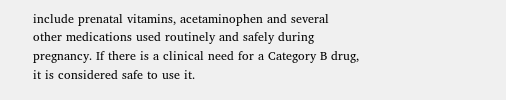include prenatal vitamins, acetaminophen and several other medications used routinely and safely during pregnancy. If there is a clinical need for a Category B drug, it is considered safe to use it.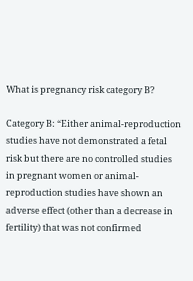What is pregnancy risk category B?

Category B: “Either animal-reproduction studies have not demonstrated a fetal risk but there are no controlled studies in pregnant women or animal-reproduction studies have shown an adverse effect (other than a decrease in fertility) that was not confirmed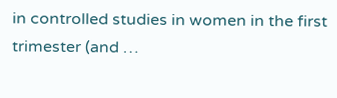in controlled studies in women in the first trimester (and …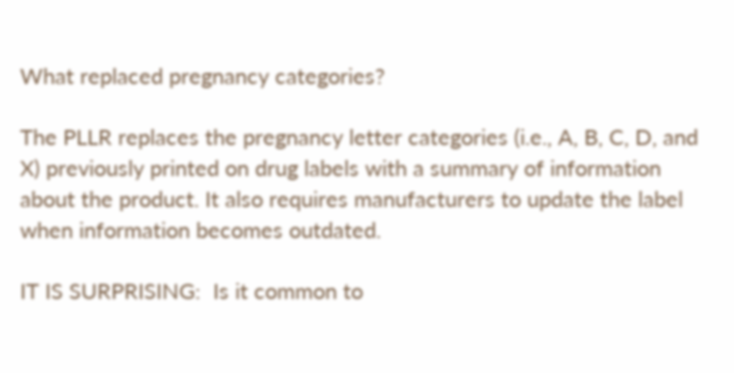What replaced pregnancy categories?

The PLLR replaces the pregnancy letter categories (i.e., A, B, C, D, and X) previously printed on drug labels with a summary of information about the product. It also requires manufacturers to update the label when information becomes outdated.

IT IS SURPRISING:  Is it common to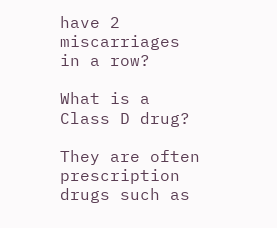have 2 miscarriages in a row?

What is a Class D drug?

They are often prescription drugs such as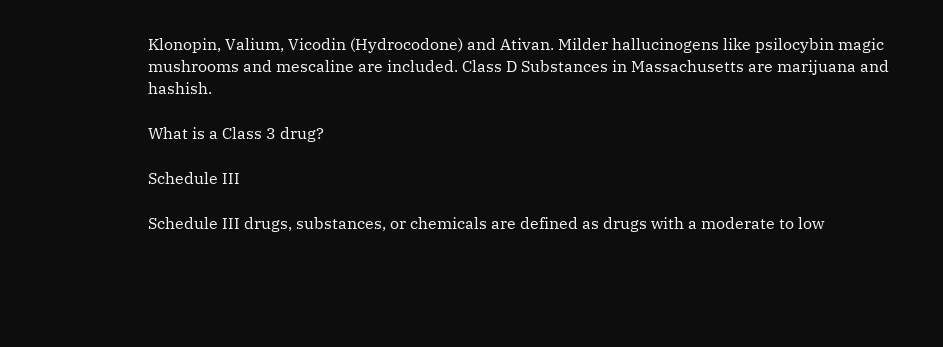Klonopin, Valium, Vicodin (Hydrocodone) and Ativan. Milder hallucinogens like psilocybin magic mushrooms and mescaline are included. Class D Substances in Massachusetts are marijuana and hashish.

What is a Class 3 drug?

Schedule III

Schedule III drugs, substances, or chemicals are defined as drugs with a moderate to low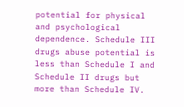potential for physical and psychological dependence. Schedule III drugs abuse potential is less than Schedule I and Schedule II drugs but more than Schedule IV.